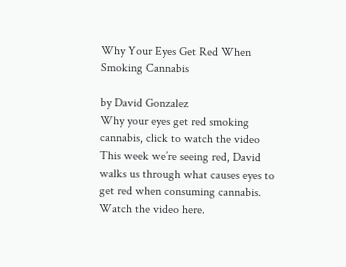Why Your Eyes Get Red When Smoking Cannabis

by David Gonzalez
Why your eyes get red smoking cannabis, click to watch the video
This week we’re seeing red, David walks us through what causes eyes to get red when consuming cannabis. Watch the video here.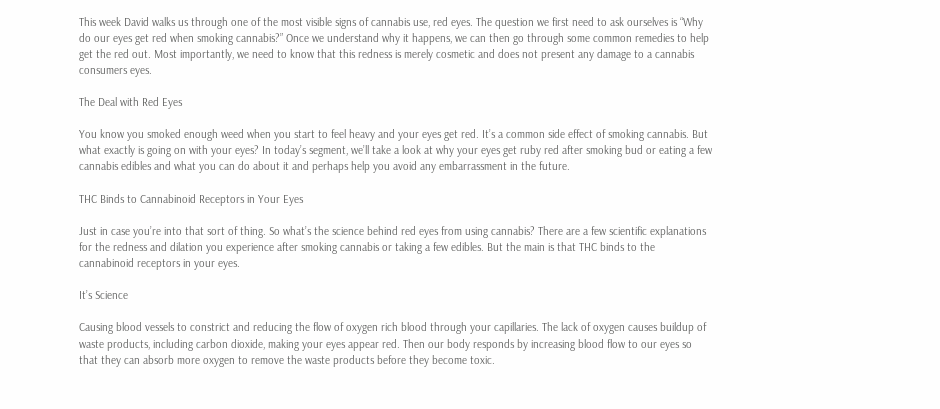This week David walks us through one of the most visible signs of cannabis use, red eyes. The question we first need to ask ourselves is “Why do our eyes get red when smoking cannabis?” Once we understand why it happens, we can then go through some common remedies to help get the red out. Most importantly, we need to know that this redness is merely cosmetic and does not present any damage to a cannabis consumers eyes.

The Deal with Red Eyes

You know you smoked enough weed when you start to feel heavy and your eyes get red. It’s a common side effect of smoking cannabis. But what exactly is going on with your eyes? In today’s segment, we’ll take a look at why your eyes get ruby red after smoking bud or eating a few cannabis edibles and what you can do about it and perhaps help you avoid any embarrassment in the future.

THC Binds to Cannabinoid Receptors in Your Eyes

Just in case you’re into that sort of thing. So what’s the science behind red eyes from using cannabis? There are a few scientific explanations for the redness and dilation you experience after smoking cannabis or taking a few edibles. But the main is that THC binds to the cannabinoid receptors in your eyes.

It’s Science

Causing blood vessels to constrict and reducing the flow of oxygen rich blood through your capillaries. The lack of oxygen causes buildup of waste products, including carbon dioxide, making your eyes appear red. Then our body responds by increasing blood flow to our eyes so that they can absorb more oxygen to remove the waste products before they become toxic.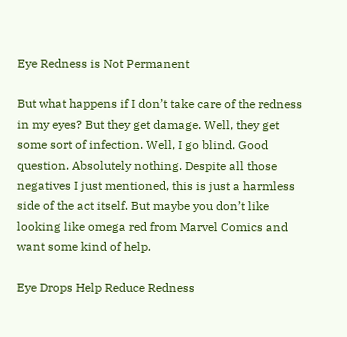Eye Redness is Not Permanent

But what happens if I don’t take care of the redness in my eyes? But they get damage. Well, they get some sort of infection. Well, I go blind. Good question. Absolutely nothing. Despite all those negatives I just mentioned, this is just a harmless side of the act itself. But maybe you don’t like looking like omega red from Marvel Comics and want some kind of help.

Eye Drops Help Reduce Redness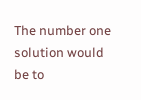The number one solution would be to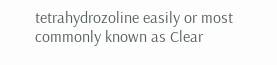tetrahydrozoline easily or most commonly known as Clear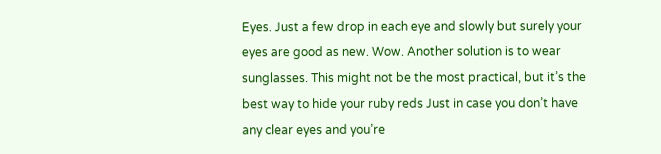Eyes. Just a few drop in each eye and slowly but surely your eyes are good as new. Wow. Another solution is to wear sunglasses. This might not be the most practical, but it’s the best way to hide your ruby reds Just in case you don’t have any clear eyes and you’re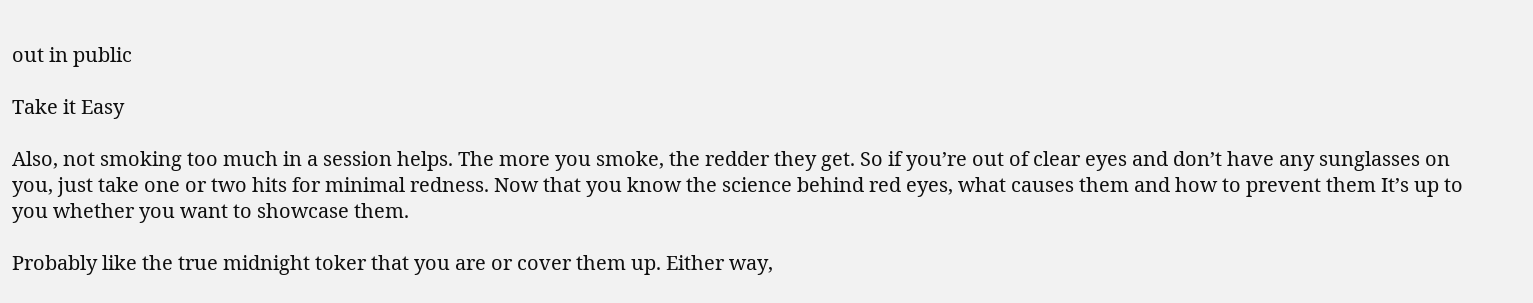out in public

Take it Easy

Also, not smoking too much in a session helps. The more you smoke, the redder they get. So if you’re out of clear eyes and don’t have any sunglasses on you, just take one or two hits for minimal redness. Now that you know the science behind red eyes, what causes them and how to prevent them It’s up to you whether you want to showcase them.

Probably like the true midnight toker that you are or cover them up. Either way,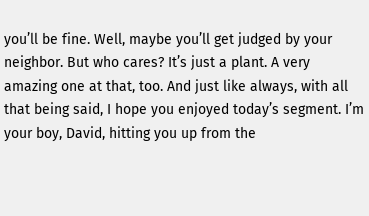you’ll be fine. Well, maybe you’ll get judged by your neighbor. But who cares? It’s just a plant. A very amazing one at that, too. And just like always, with all that being said, I hope you enjoyed today’s segment. I’m your boy, David, hitting you up from the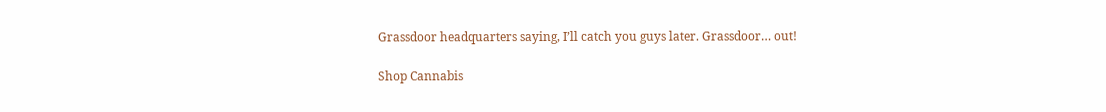Grassdoor headquarters saying, I’ll catch you guys later. Grassdoor… out!

Shop Cannabis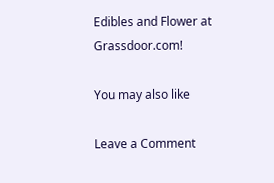Edibles and Flower at Grassdoor.com!

You may also like

Leave a Comment